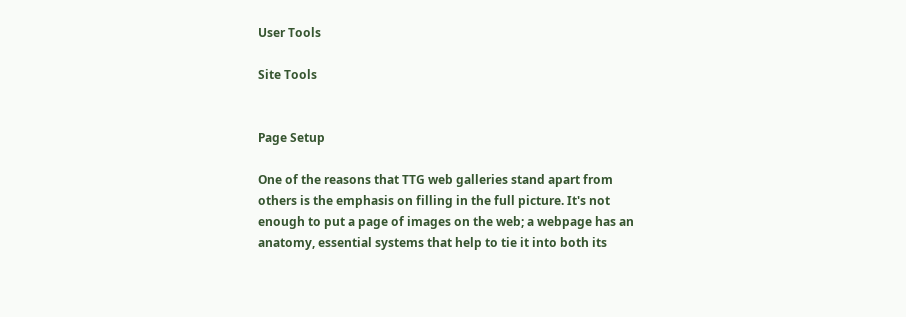User Tools

Site Tools


Page Setup

One of the reasons that TTG web galleries stand apart from others is the emphasis on filling in the full picture. It's not enough to put a page of images on the web; a webpage has an anatomy, essential systems that help to tie it into both its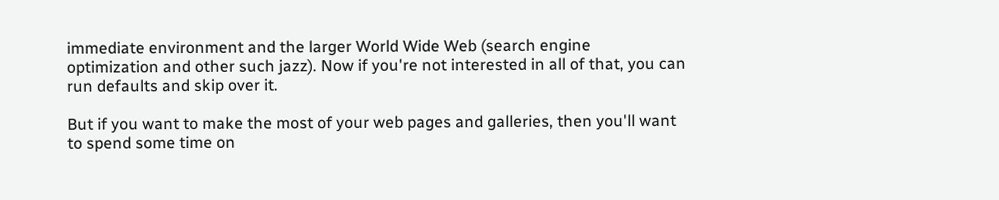immediate environment and the larger World Wide Web (search engine optimization and other such jazz). Now if you're not interested in all of that, you can run defaults and skip over it.

But if you want to make the most of your web pages and galleries, then you'll want to spend some time on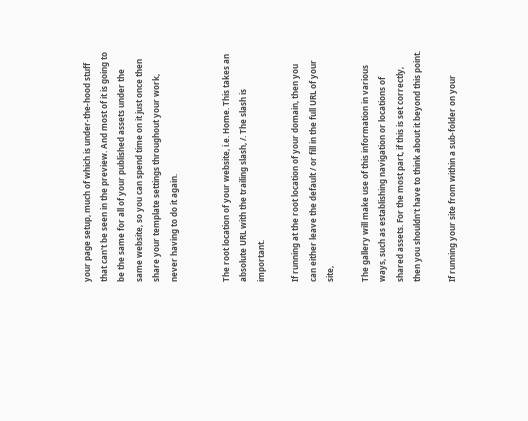your page setup, much of which is under-the-hood stuff that can't be seen in the preview. And most of it is going to be the same for all of your published assets under the same website, so you can spend time on it just once then share your template settings throughout your work, never having to do it again.


The root location of your website, i.e. Home. This takes an absolute URL with the trailing slash, /. The slash is important.

If running at the root location of your domain, then you can either leave the default / or fill in the full URL of your site,

The gallery will make use of this information in various ways, such as establishing navigation or locations of shared assets. For the most part, if this is set correctly, then you shouldn't have to think about it beyond this point.

If running your site from within a sub-folder on your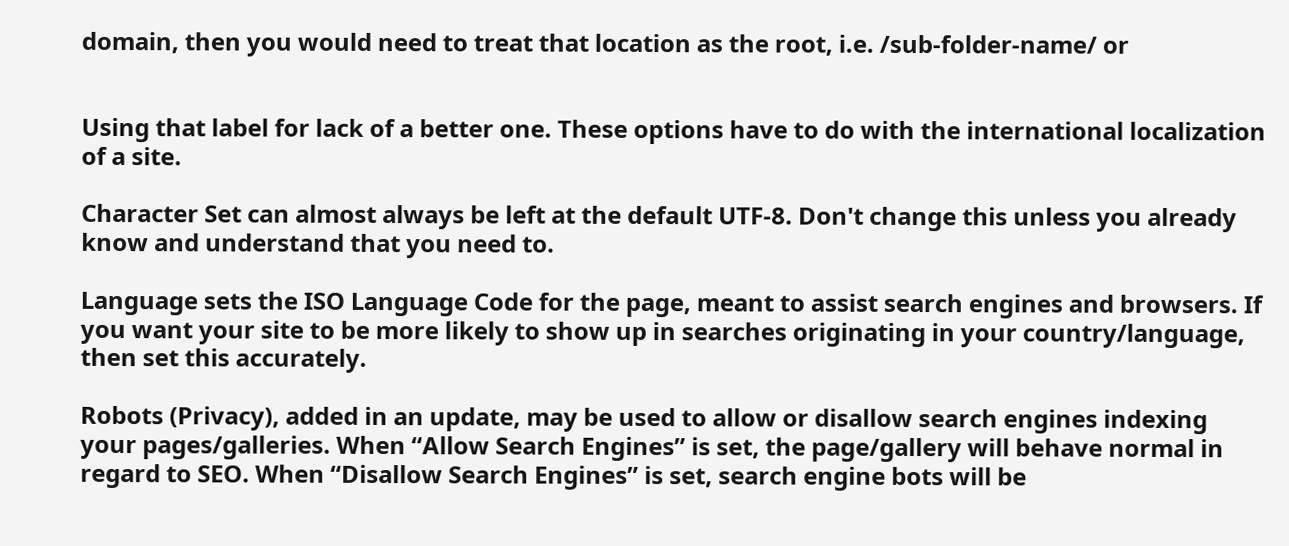domain, then you would need to treat that location as the root, i.e. /sub-folder-name/ or


Using that label for lack of a better one. These options have to do with the international localization of a site.

Character Set can almost always be left at the default UTF-8. Don't change this unless you already know and understand that you need to.

Language sets the ISO Language Code for the page, meant to assist search engines and browsers. If you want your site to be more likely to show up in searches originating in your country/language, then set this accurately.

Robots (Privacy), added in an update, may be used to allow or disallow search engines indexing your pages/galleries. When “Allow Search Engines” is set, the page/gallery will behave normal in regard to SEO. When “Disallow Search Engines” is set, search engine bots will be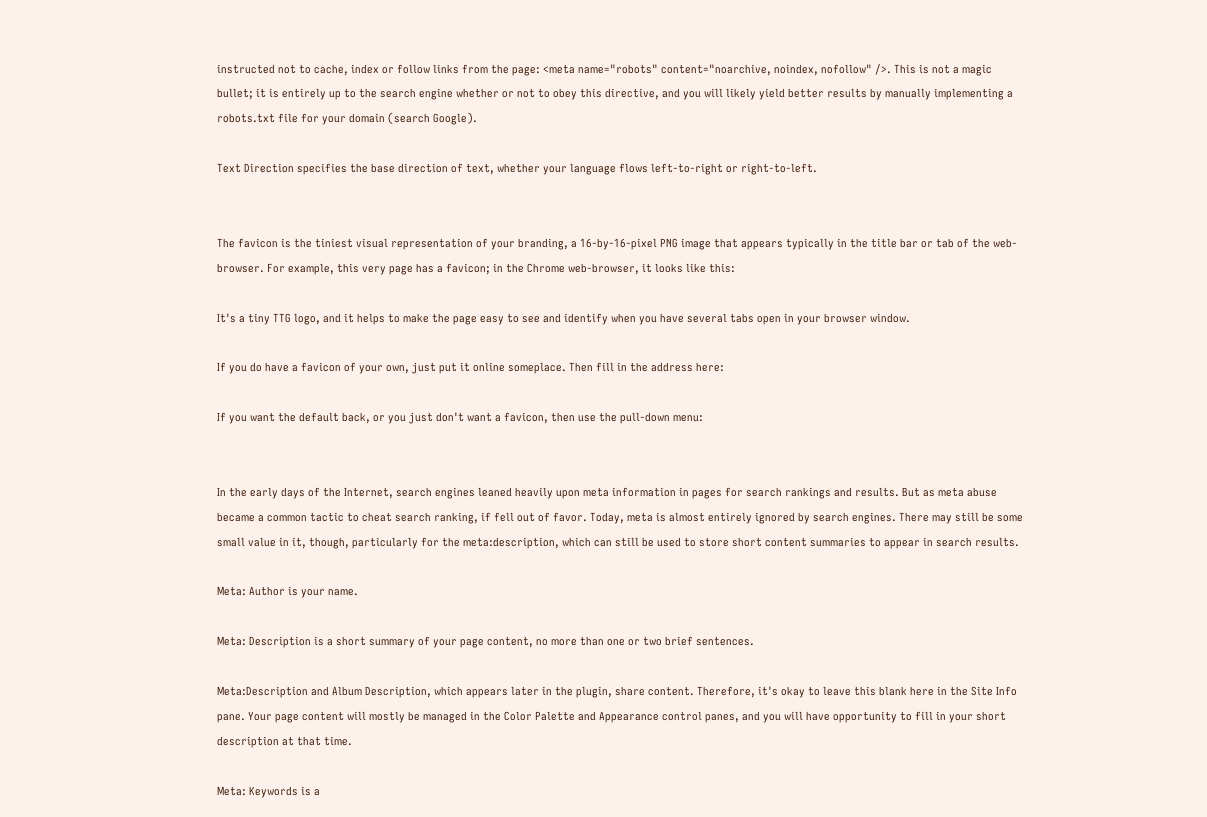instructed not to cache, index or follow links from the page: <meta name="robots" content="noarchive, noindex, nofollow" />. This is not a magic bullet; it is entirely up to the search engine whether or not to obey this directive, and you will likely yield better results by manually implementing a robots.txt file for your domain (search Google).

Text Direction specifies the base direction of text, whether your language flows left-to-right or right-to-left.


The favicon is the tiniest visual representation of your branding, a 16-by-16-pixel PNG image that appears typically in the title bar or tab of the web-browser. For example, this very page has a favicon; in the Chrome web-browser, it looks like this:

It's a tiny TTG logo, and it helps to make the page easy to see and identify when you have several tabs open in your browser window.

If you do have a favicon of your own, just put it online someplace. Then fill in the address here:

If you want the default back, or you just don't want a favicon, then use the pull-down menu:


In the early days of the Internet, search engines leaned heavily upon meta information in pages for search rankings and results. But as meta abuse became a common tactic to cheat search ranking, if fell out of favor. Today, meta is almost entirely ignored by search engines. There may still be some small value in it, though, particularly for the meta:description, which can still be used to store short content summaries to appear in search results.

Meta: Author is your name.

Meta: Description is a short summary of your page content, no more than one or two brief sentences.

Meta:Description and Album Description, which appears later in the plugin, share content. Therefore, it's okay to leave this blank here in the Site Info pane. Your page content will mostly be managed in the Color Palette and Appearance control panes, and you will have opportunity to fill in your short description at that time.

Meta: Keywords is a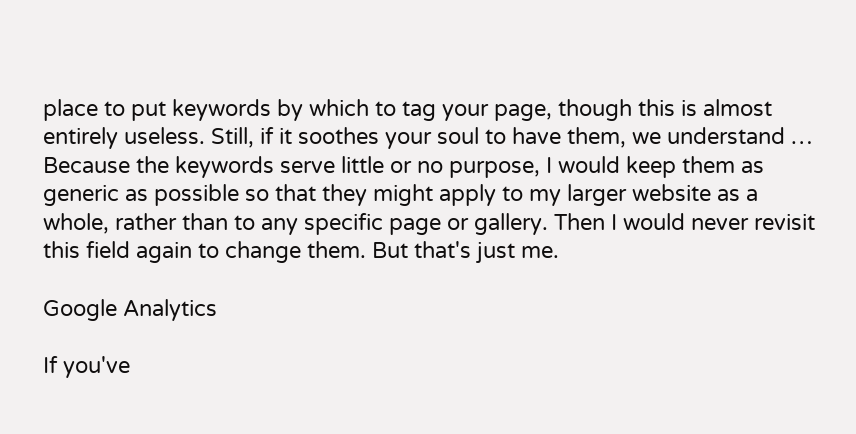place to put keywords by which to tag your page, though this is almost entirely useless. Still, if it soothes your soul to have them, we understand … Because the keywords serve little or no purpose, I would keep them as generic as possible so that they might apply to my larger website as a whole, rather than to any specific page or gallery. Then I would never revisit this field again to change them. But that's just me.

Google Analytics

If you've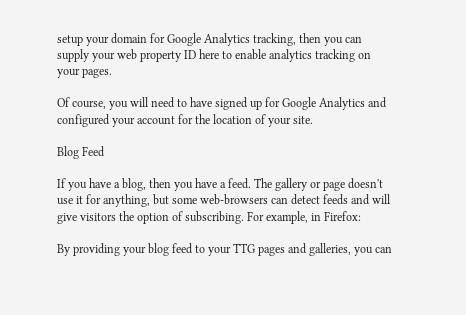setup your domain for Google Analytics tracking, then you can supply your web property ID here to enable analytics tracking on your pages.

Of course, you will need to have signed up for Google Analytics and configured your account for the location of your site.

Blog Feed

If you have a blog, then you have a feed. The gallery or page doesn't use it for anything, but some web-browsers can detect feeds and will give visitors the option of subscribing. For example, in Firefox:

By providing your blog feed to your TTG pages and galleries, you can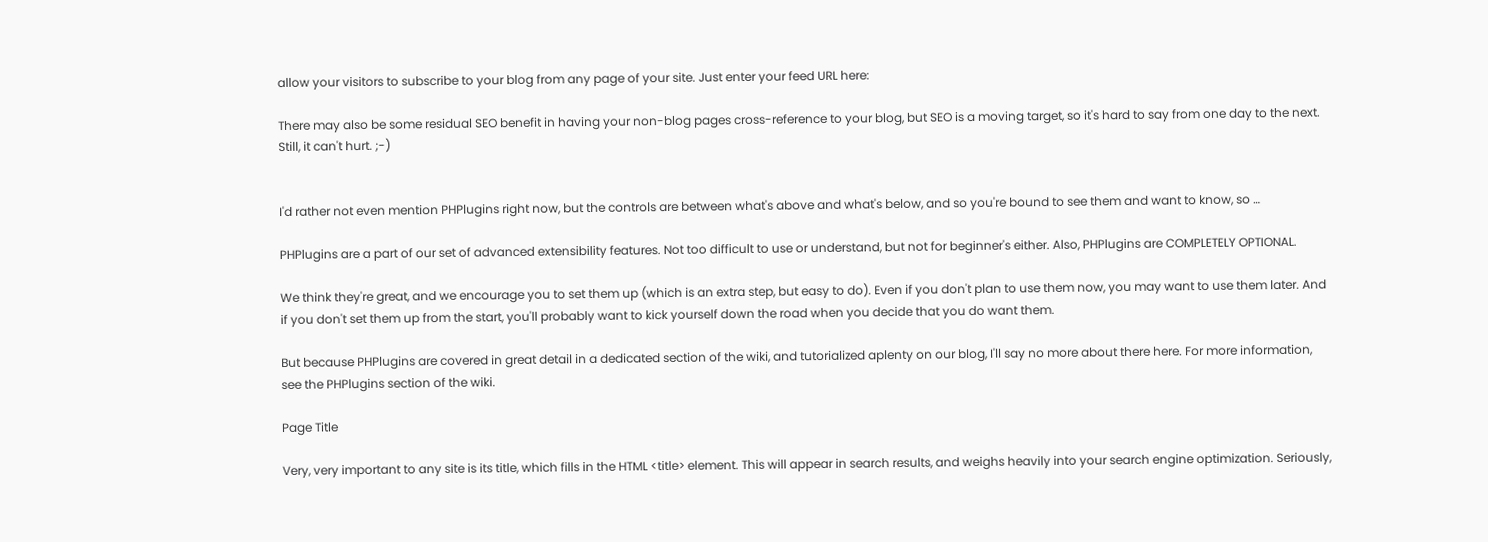allow your visitors to subscribe to your blog from any page of your site. Just enter your feed URL here:

There may also be some residual SEO benefit in having your non-blog pages cross-reference to your blog, but SEO is a moving target, so it's hard to say from one day to the next. Still, it can't hurt. ;-)


I'd rather not even mention PHPlugins right now, but the controls are between what's above and what's below, and so you're bound to see them and want to know, so …

PHPlugins are a part of our set of advanced extensibility features. Not too difficult to use or understand, but not for beginner's either. Also, PHPlugins are COMPLETELY OPTIONAL.

We think they're great, and we encourage you to set them up (which is an extra step, but easy to do). Even if you don't plan to use them now, you may want to use them later. And if you don't set them up from the start, you'll probably want to kick yourself down the road when you decide that you do want them.

But because PHPlugins are covered in great detail in a dedicated section of the wiki, and tutorialized aplenty on our blog, I'll say no more about there here. For more information, see the PHPlugins section of the wiki.

Page Title

Very, very important to any site is its title, which fills in the HTML <title> element. This will appear in search results, and weighs heavily into your search engine optimization. Seriously,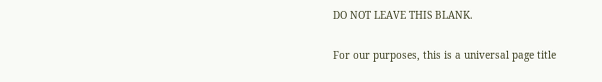DO NOT LEAVE THIS BLANK.

For our purposes, this is a universal page title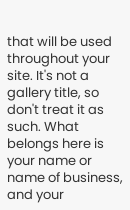that will be used throughout your site. It's not a gallery title, so don't treat it as such. What belongs here is your name or name of business, and your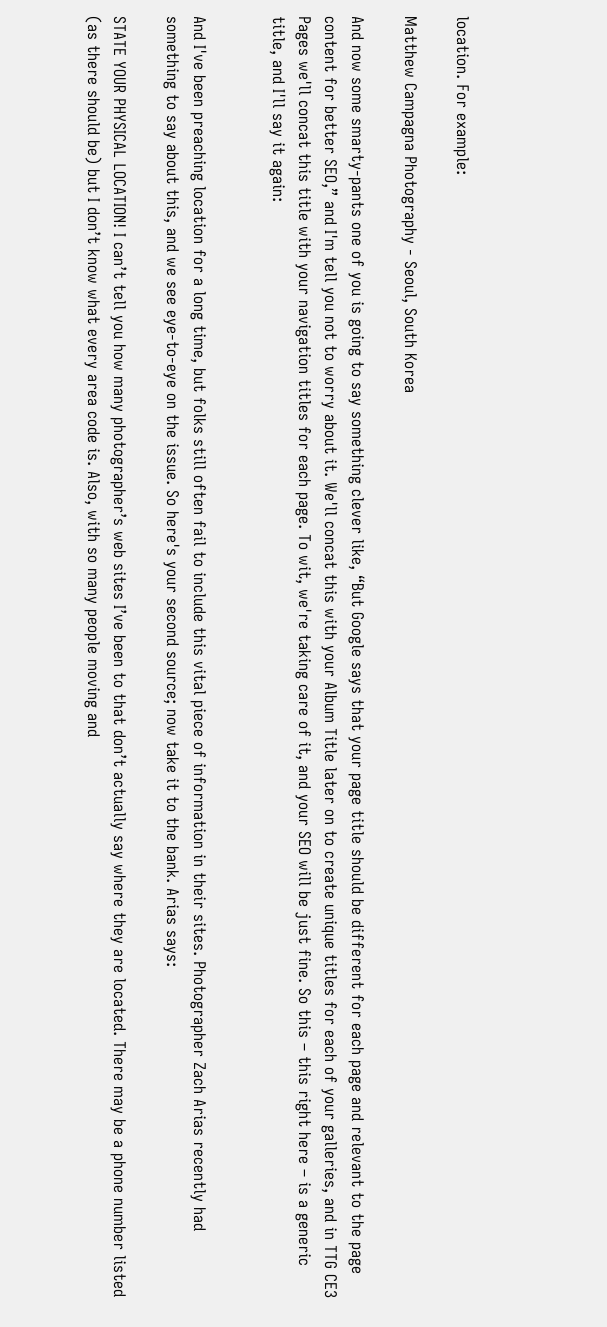location. For example:

Matthew Campagna Photography - Seoul, South Korea

And now some smarty-pants one of you is going to say something clever like, “But Google says that your page title should be different for each page and relevant to the page content for better SEO,” and I'm tell you not to worry about it. We'll concat this with your Album Title later on to create unique titles for each of your galleries, and in TTG CE3 Pages we'll concat this title with your navigation titles for each page. To wit, we're taking care of it, and your SEO will be just fine. So this – this right here – is a generic title, and I'll say it again:


And I've been preaching location for a long time, but folks still often fail to include this vital piece of information in their sites. Photographer Zach Arias recently had something to say about this, and we see eye-to-eye on the issue. So here's your second source; now take it to the bank. Arias says:

STATE YOUR PHYSICAL LOCATION! I can’t tell you how many photographer’s web sites I’ve been to that don’t actually say where they are located. There may be a phone number listed (as there should be) but I don’t know what every area code is. Also, with so many people moving and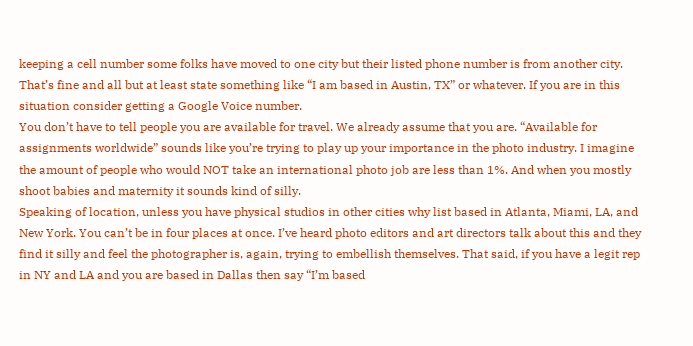keeping a cell number some folks have moved to one city but their listed phone number is from another city. That’s fine and all but at least state something like “I am based in Austin, TX” or whatever. If you are in this situation consider getting a Google Voice number.
You don’t have to tell people you are available for travel. We already assume that you are. “Available for assignments worldwide” sounds like you’re trying to play up your importance in the photo industry. I imagine the amount of people who would NOT take an international photo job are less than 1%. And when you mostly shoot babies and maternity it sounds kind of silly.
Speaking of location, unless you have physical studios in other cities why list based in Atlanta, Miami, LA, and New York. You can’t be in four places at once. I’ve heard photo editors and art directors talk about this and they find it silly and feel the photographer is, again, trying to embellish themselves. That said, if you have a legit rep in NY and LA and you are based in Dallas then say “I’m based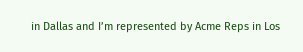in Dallas and I’m represented by Acme Reps in Los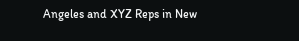Angeles and XYZ Reps in New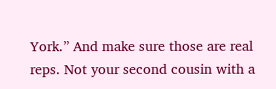York.” And make sure those are real reps. Not your second cousin with a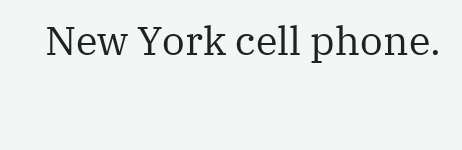New York cell phone.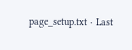page_setup.txt · Last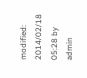modified: 2014/02/18 05:28 by admin